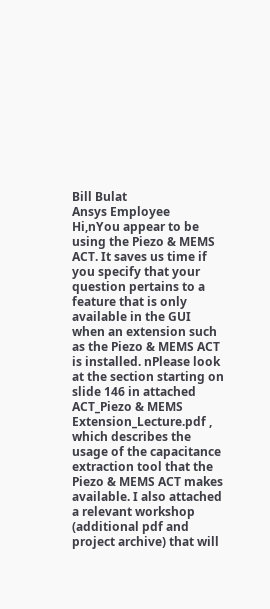Bill Bulat
Ansys Employee
Hi,nYou appear to be using the Piezo & MEMS ACT. It saves us time if you specify that your question pertains to a feature that is only available in the GUI when an extension such as the Piezo & MEMS ACT is installed. nPlease look at the section starting on slide 146 in attached ACT_Piezo & MEMS Extension_Lecture.pdf , which describes the usage of the capacitance extraction tool that the Piezo & MEMS ACT makes available. I also attached a relevant workshop (additional pdf and project archive) that will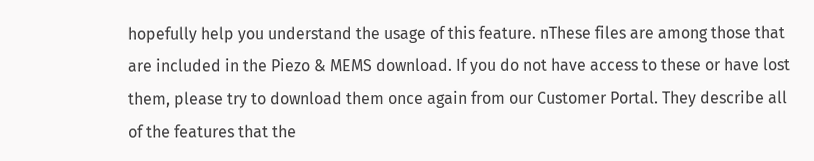hopefully help you understand the usage of this feature. nThese files are among those that are included in the Piezo & MEMS download. If you do not have access to these or have lost them, please try to download them once again from our Customer Portal. They describe all of the features that the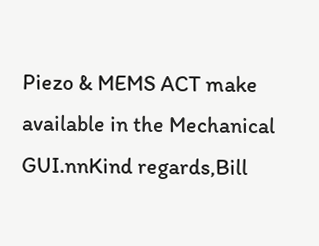Piezo & MEMS ACT make available in the Mechanical GUI.nnKind regards,Bill